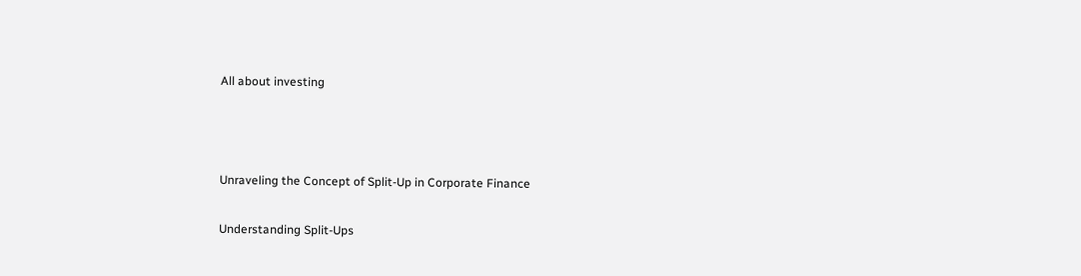All about investing



Unraveling the Concept of Split-Up in Corporate Finance

Understanding Split-Ups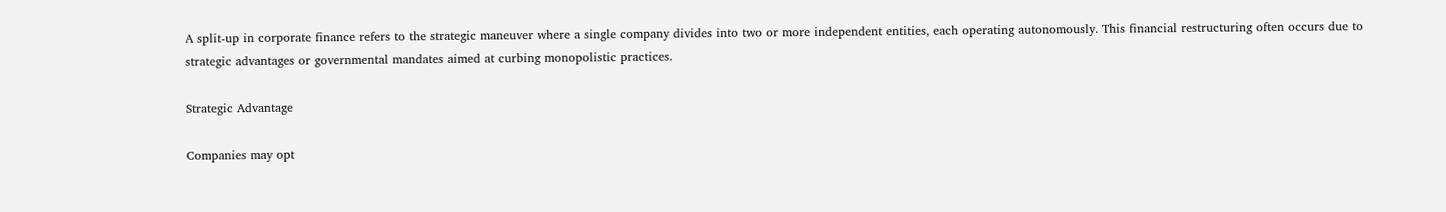A split-up in corporate finance refers to the strategic maneuver where a single company divides into two or more independent entities, each operating autonomously. This financial restructuring often occurs due to strategic advantages or governmental mandates aimed at curbing monopolistic practices.

Strategic Advantage

Companies may opt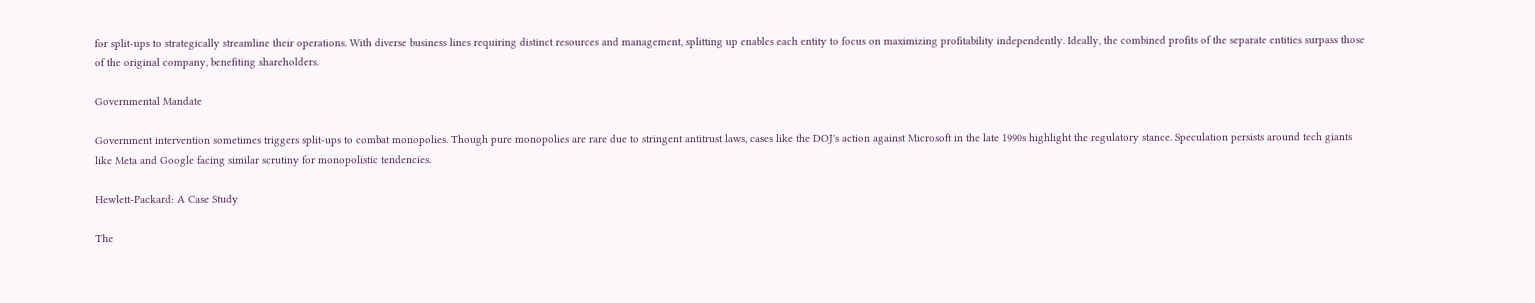for split-ups to strategically streamline their operations. With diverse business lines requiring distinct resources and management, splitting up enables each entity to focus on maximizing profitability independently. Ideally, the combined profits of the separate entities surpass those of the original company, benefiting shareholders.

Governmental Mandate

Government intervention sometimes triggers split-ups to combat monopolies. Though pure monopolies are rare due to stringent antitrust laws, cases like the DOJ's action against Microsoft in the late 1990s highlight the regulatory stance. Speculation persists around tech giants like Meta and Google facing similar scrutiny for monopolistic tendencies.

Hewlett-Packard: A Case Study

The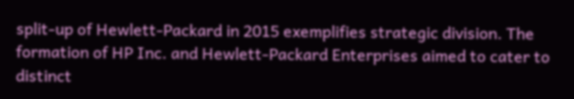split-up of Hewlett-Packard in 2015 exemplifies strategic division. The formation of HP Inc. and Hewlett-Packard Enterprises aimed to cater to distinct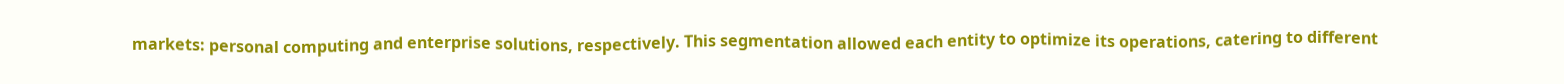markets: personal computing and enterprise solutions, respectively. This segmentation allowed each entity to optimize its operations, catering to different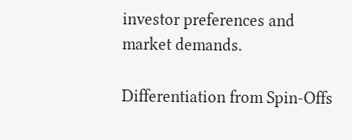investor preferences and market demands.

Differentiation from Spin-Offs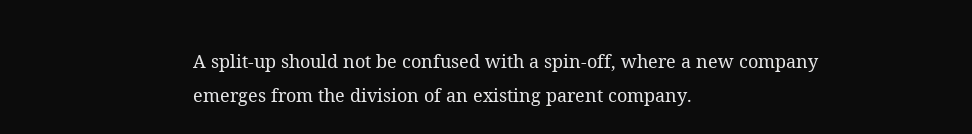A split-up should not be confused with a spin-off, where a new company emerges from the division of an existing parent company.